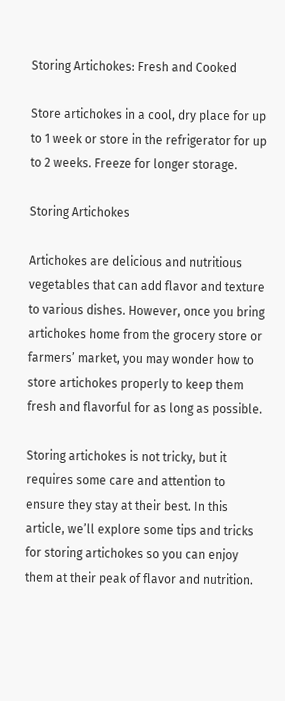Storing Artichokes: Fresh and Cooked

Store artichokes in a cool, dry place for up to 1 week or store in the refrigerator for up to 2 weeks. Freeze for longer storage.

Storing Artichokes

Artichokes are delicious and nutritious vegetables that can add flavor and texture to various dishes. However, once you bring artichokes home from the grocery store or farmers’ market, you may wonder how to store artichokes properly to keep them fresh and flavorful for as long as possible.

Storing artichokes is not tricky, but it requires some care and attention to ensure they stay at their best. In this article, we’ll explore some tips and tricks for storing artichokes so you can enjoy them at their peak of flavor and nutrition.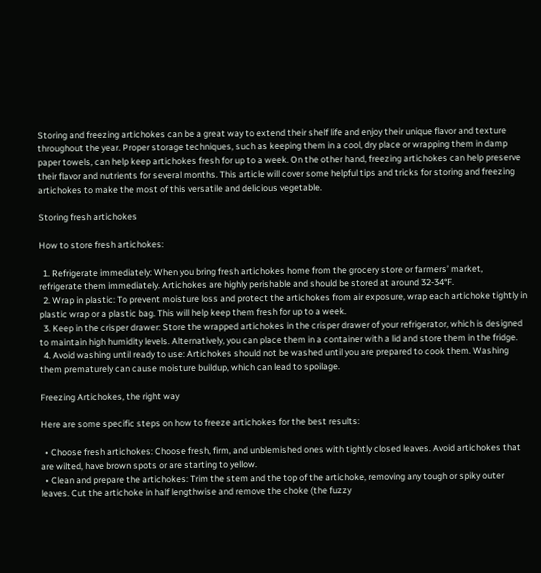Storing and freezing artichokes can be a great way to extend their shelf life and enjoy their unique flavor and texture throughout the year. Proper storage techniques, such as keeping them in a cool, dry place or wrapping them in damp paper towels, can help keep artichokes fresh for up to a week. On the other hand, freezing artichokes can help preserve their flavor and nutrients for several months. This article will cover some helpful tips and tricks for storing and freezing artichokes to make the most of this versatile and delicious vegetable.

Storing fresh artichokes

How to store fresh artichokes:

  1. Refrigerate immediately: When you bring fresh artichokes home from the grocery store or farmers’ market, refrigerate them immediately. Artichokes are highly perishable and should be stored at around 32-34°F.
  2. Wrap in plastic: To prevent moisture loss and protect the artichokes from air exposure, wrap each artichoke tightly in plastic wrap or a plastic bag. This will help keep them fresh for up to a week.
  3. Keep in the crisper drawer: Store the wrapped artichokes in the crisper drawer of your refrigerator, which is designed to maintain high humidity levels. Alternatively, you can place them in a container with a lid and store them in the fridge.
  4. Avoid washing until ready to use: Artichokes should not be washed until you are prepared to cook them. Washing them prematurely can cause moisture buildup, which can lead to spoilage.

Freezing Artichokes, the right way

Here are some specific steps on how to freeze artichokes for the best results:

  • Choose fresh artichokes: Choose fresh, firm, and unblemished ones with tightly closed leaves. Avoid artichokes that are wilted, have brown spots or are starting to yellow.
  • Clean and prepare the artichokes: Trim the stem and the top of the artichoke, removing any tough or spiky outer leaves. Cut the artichoke in half lengthwise and remove the choke (the fuzzy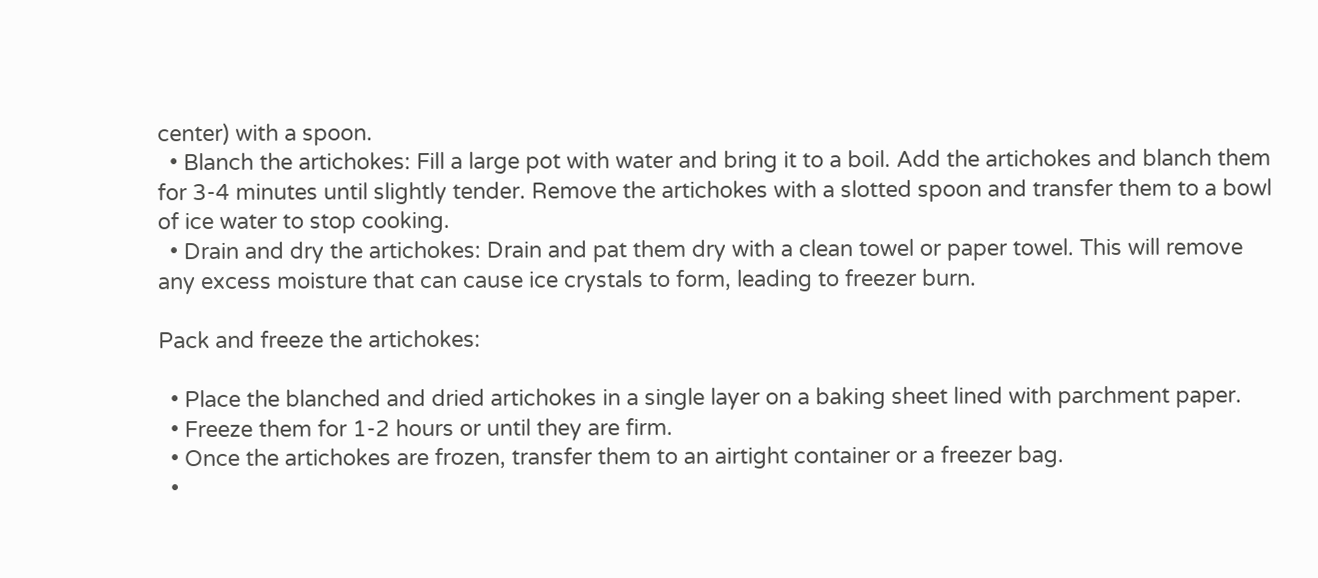center) with a spoon.
  • Blanch the artichokes: Fill a large pot with water and bring it to a boil. Add the artichokes and blanch them for 3-4 minutes until slightly tender. Remove the artichokes with a slotted spoon and transfer them to a bowl of ice water to stop cooking.
  • Drain and dry the artichokes: Drain and pat them dry with a clean towel or paper towel. This will remove any excess moisture that can cause ice crystals to form, leading to freezer burn.

Pack and freeze the artichokes:

  • Place the blanched and dried artichokes in a single layer on a baking sheet lined with parchment paper.
  • Freeze them for 1-2 hours or until they are firm.
  • Once the artichokes are frozen, transfer them to an airtight container or a freezer bag.
  •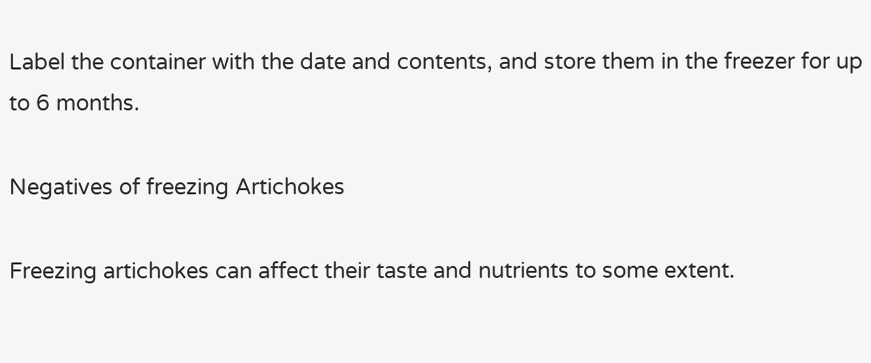Label the container with the date and contents, and store them in the freezer for up to 6 months.

Negatives of freezing Artichokes

Freezing artichokes can affect their taste and nutrients to some extent.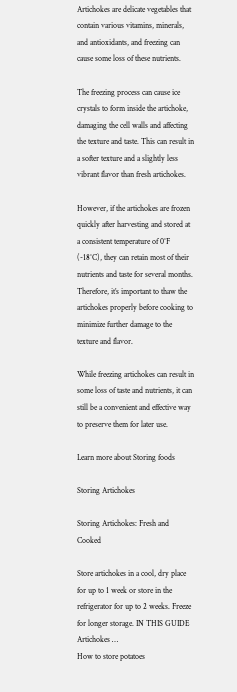Artichokes are delicate vegetables that contain various vitamins, minerals, and antioxidants, and freezing can cause some loss of these nutrients.

The freezing process can cause ice crystals to form inside the artichoke, damaging the cell walls and affecting the texture and taste. This can result in a softer texture and a slightly less vibrant flavor than fresh artichokes.

However, if the artichokes are frozen quickly after harvesting and stored at a consistent temperature of 0°F (-18°C), they can retain most of their nutrients and taste for several months. Therefore, it’s important to thaw the artichokes properly before cooking to minimize further damage to the texture and flavor.

While freezing artichokes can result in some loss of taste and nutrients, it can still be a convenient and effective way to preserve them for later use.

Learn more about Storing foods

Storing Artichokes

Storing Artichokes: Fresh and Cooked

Store artichokes in a cool, dry place for up to 1 week or store in the refrigerator for up to 2 weeks. Freeze for longer storage. IN THIS GUIDE Artichokes …
How to store potatoes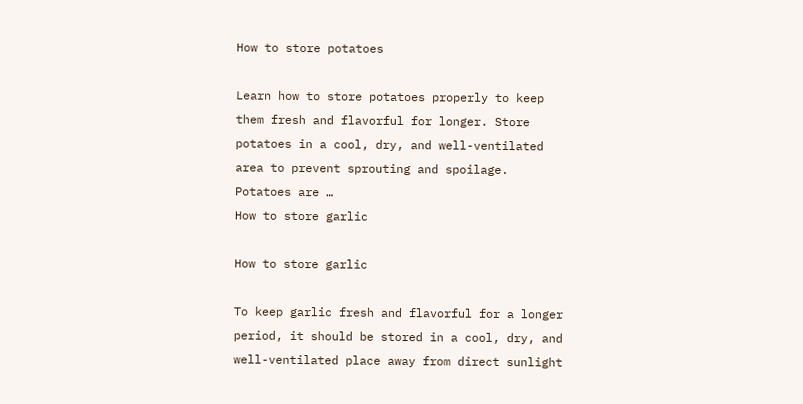How to store potatoes

Learn how to store potatoes properly to keep them fresh and flavorful for longer. Store potatoes in a cool, dry, and well-ventilated area to prevent sprouting and spoilage. Potatoes are …
How to store garlic

How to store garlic

To keep garlic fresh and flavorful for a longer period, it should be stored in a cool, dry, and well-ventilated place away from direct sunlight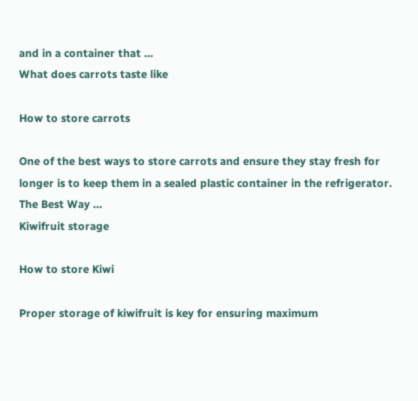and in a container that …
What does carrots taste like

How to store carrots

One of the best ways to store carrots and ensure they stay fresh for longer is to keep them in a sealed plastic container in the refrigerator. The Best Way …
Kiwifruit storage

How to store Kiwi

Proper storage of kiwifruit is key for ensuring maximum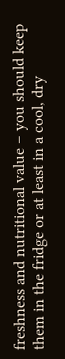freshness and nutritional value – you should keep them in the fridge or at least in a cool, dry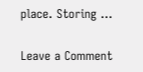place. Storing …

Leave a Comment